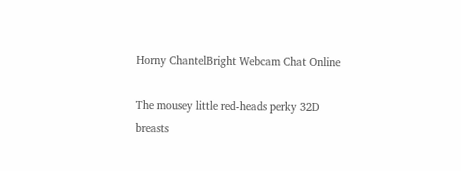Horny ChantelBright Webcam Chat Online

The mousey little red-heads perky 32D breasts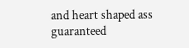and heart shaped ass guaranteed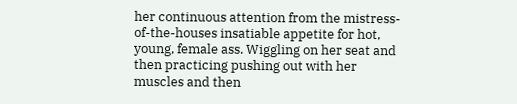her continuous attention from the mistress-of-the-houses insatiable appetite for hot, young, female ass. Wiggling on her seat and then practicing pushing out with her muscles and then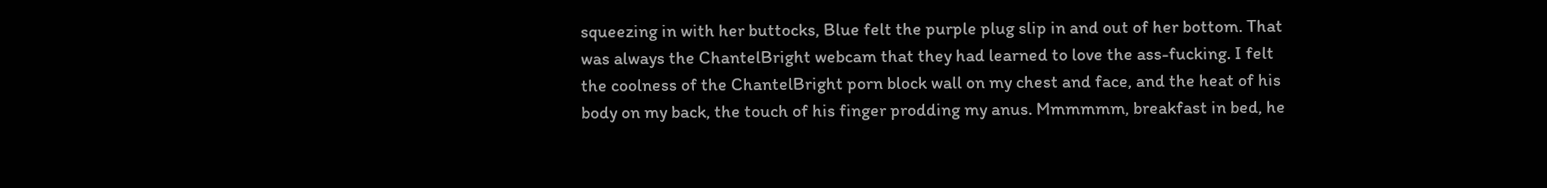squeezing in with her buttocks, Blue felt the purple plug slip in and out of her bottom. That was always the ChantelBright webcam that they had learned to love the ass-fucking. I felt the coolness of the ChantelBright porn block wall on my chest and face, and the heat of his body on my back, the touch of his finger prodding my anus. Mmmmmm, breakfast in bed, he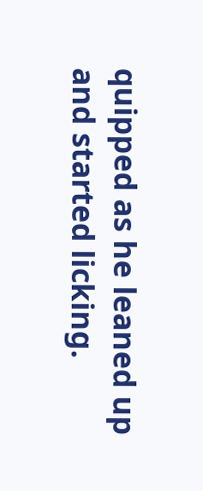quipped as he leaned up and started licking.